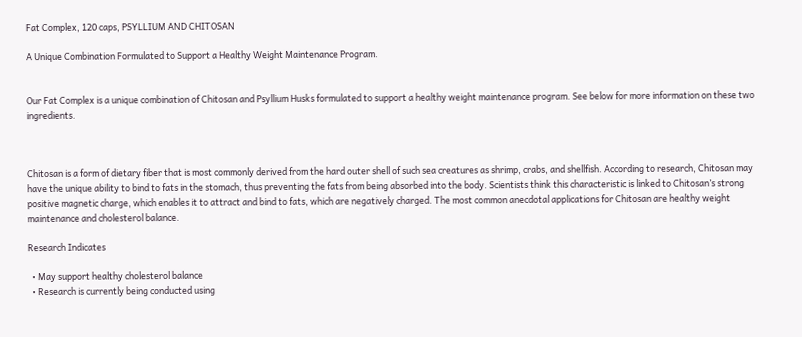Fat Complex, 120 caps, PSYLLIUM AND CHITOSAN

A Unique Combination Formulated to Support a Healthy Weight Maintenance Program.


Our Fat Complex is a unique combination of Chitosan and Psyllium Husks formulated to support a healthy weight maintenance program. See below for more information on these two ingredients.



Chitosan is a form of dietary fiber that is most commonly derived from the hard outer shell of such sea creatures as shrimp, crabs, and shellfish. According to research, Chitosan may have the unique ability to bind to fats in the stomach, thus preventing the fats from being absorbed into the body. Scientists think this characteristic is linked to Chitosan’s strong positive magnetic charge, which enables it to attract and bind to fats, which are negatively charged. The most common anecdotal applications for Chitosan are healthy weight maintenance and cholesterol balance.

Research Indicates

  • May support healthy cholesterol balance
  • Research is currently being conducted using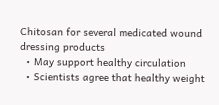Chitosan for several medicated wound dressing products
  • May support healthy circulation
  • Scientists agree that healthy weight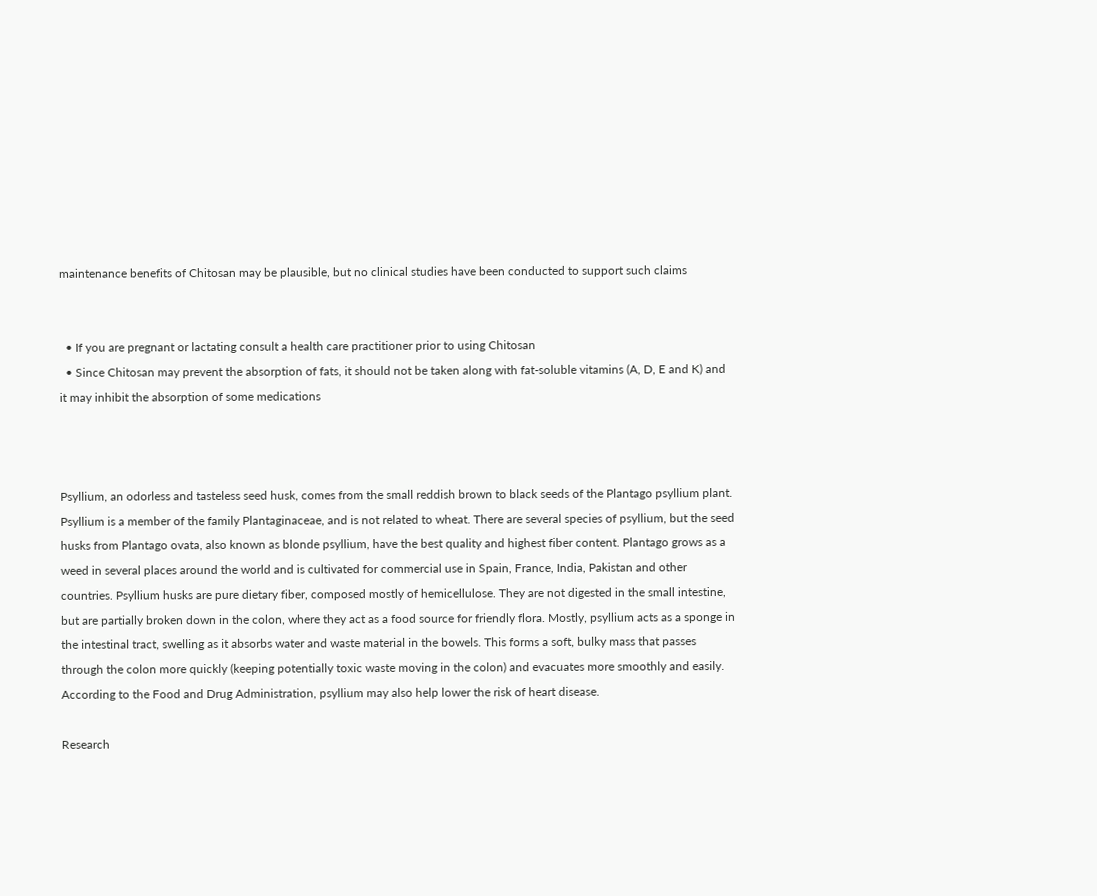maintenance benefits of Chitosan may be plausible, but no clinical studies have been conducted to support such claims


  • If you are pregnant or lactating consult a health care practitioner prior to using Chitosan
  • Since Chitosan may prevent the absorption of fats, it should not be taken along with fat-soluble vitamins (A, D, E and K) and it may inhibit the absorption of some medications



Psyllium, an odorless and tasteless seed husk, comes from the small reddish brown to black seeds of the Plantago psyllium plant. Psyllium is a member of the family Plantaginaceae, and is not related to wheat. There are several species of psyllium, but the seed husks from Plantago ovata, also known as blonde psyllium, have the best quality and highest fiber content. Plantago grows as a weed in several places around the world and is cultivated for commercial use in Spain, France, India, Pakistan and other countries. Psyllium husks are pure dietary fiber, composed mostly of hemicellulose. They are not digested in the small intestine, but are partially broken down in the colon, where they act as a food source for friendly flora. Mostly, psyllium acts as a sponge in the intestinal tract, swelling as it absorbs water and waste material in the bowels. This forms a soft, bulky mass that passes through the colon more quickly (keeping potentially toxic waste moving in the colon) and evacuates more smoothly and easily. According to the Food and Drug Administration, psyllium may also help lower the risk of heart disease.

Research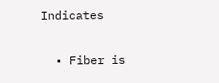Indicates

  • Fiber is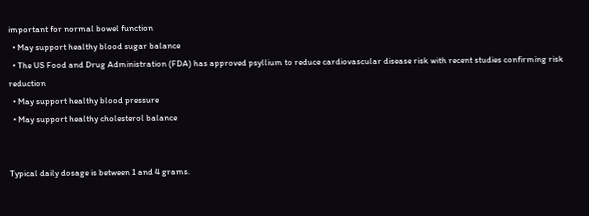important for normal bowel function
  • May support healthy blood sugar balance
  • The US Food and Drug Administration (FDA) has approved psyllium to reduce cardiovascular disease risk with recent studies confirming risk reduction
  • May support healthy blood pressure
  • May support healthy cholesterol balance


Typical daily dosage is between 1 and 4 grams.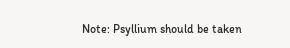Note: Psyllium should be taken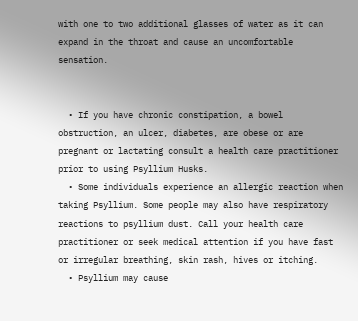with one to two additional glasses of water as it can expand in the throat and cause an uncomfortable sensation.


  • If you have chronic constipation, a bowel obstruction, an ulcer, diabetes, are obese or are pregnant or lactating consult a health care practitioner prior to using Psyllium Husks.
  • Some individuals experience an allergic reaction when taking Psyllium. Some people may also have respiratory reactions to psyllium dust. Call your health care practitioner or seek medical attention if you have fast or irregular breathing, skin rash, hives or itching.
  • Psyllium may cause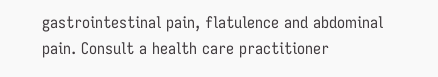gastrointestinal pain, flatulence and abdominal pain. Consult a health care practitioner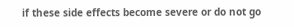if these side effects become severe or do not go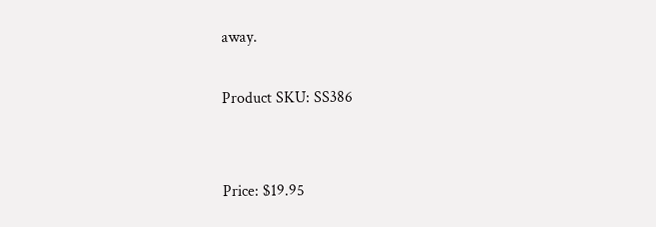away.

Product SKU: SS386


Price: $19.95